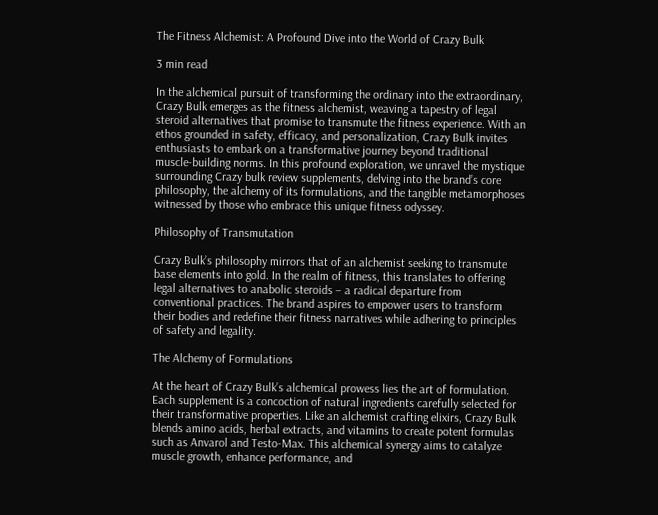The Fitness Alchemist: A Profound Dive into the World of Crazy Bulk

3 min read

In the alchemical pursuit of transforming the ordinary into the extraordinary, Crazy Bulk emerges as the fitness alchemist, weaving a tapestry of legal steroid alternatives that promise to transmute the fitness experience. With an ethos grounded in safety, efficacy, and personalization, Crazy Bulk invites enthusiasts to embark on a transformative journey beyond traditional muscle-building norms. In this profound exploration, we unravel the mystique surrounding Crazy bulk review supplements, delving into the brand’s core philosophy, the alchemy of its formulations, and the tangible metamorphoses witnessed by those who embrace this unique fitness odyssey.

Philosophy of Transmutation

Crazy Bulk’s philosophy mirrors that of an alchemist seeking to transmute base elements into gold. In the realm of fitness, this translates to offering legal alternatives to anabolic steroids – a radical departure from conventional practices. The brand aspires to empower users to transform their bodies and redefine their fitness narratives while adhering to principles of safety and legality.

The Alchemy of Formulations

At the heart of Crazy Bulk’s alchemical prowess lies the art of formulation. Each supplement is a concoction of natural ingredients carefully selected for their transformative properties. Like an alchemist crafting elixirs, Crazy Bulk blends amino acids, herbal extracts, and vitamins to create potent formulas such as Anvarol and Testo-Max. This alchemical synergy aims to catalyze muscle growth, enhance performance, and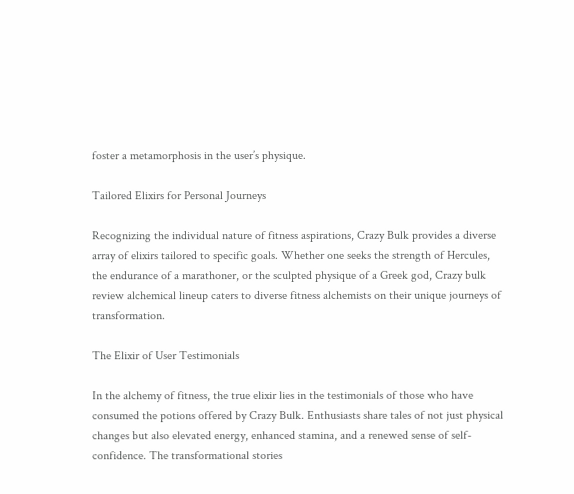foster a metamorphosis in the user’s physique.

Tailored Elixirs for Personal Journeys

Recognizing the individual nature of fitness aspirations, Crazy Bulk provides a diverse array of elixirs tailored to specific goals. Whether one seeks the strength of Hercules, the endurance of a marathoner, or the sculpted physique of a Greek god, Crazy bulk review alchemical lineup caters to diverse fitness alchemists on their unique journeys of transformation.

The Elixir of User Testimonials

In the alchemy of fitness, the true elixir lies in the testimonials of those who have consumed the potions offered by Crazy Bulk. Enthusiasts share tales of not just physical changes but also elevated energy, enhanced stamina, and a renewed sense of self-confidence. The transformational stories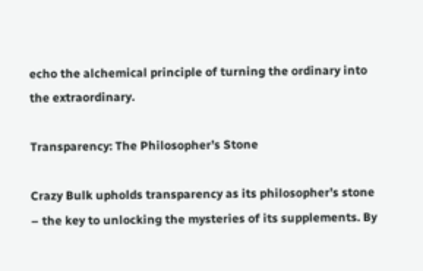echo the alchemical principle of turning the ordinary into the extraordinary.

Transparency: The Philosopher’s Stone

Crazy Bulk upholds transparency as its philosopher’s stone – the key to unlocking the mysteries of its supplements. By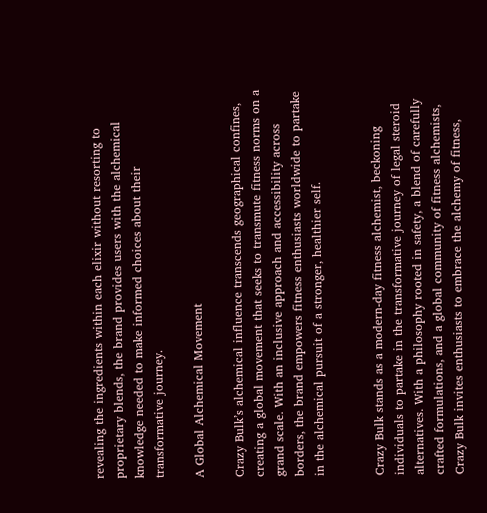revealing the ingredients within each elixir without resorting to proprietary blends, the brand provides users with the alchemical knowledge needed to make informed choices about their transformative journey.

A Global Alchemical Movement

Crazy Bulk’s alchemical influence transcends geographical confines, creating a global movement that seeks to transmute fitness norms on a grand scale. With an inclusive approach and accessibility across borders, the brand empowers fitness enthusiasts worldwide to partake in the alchemical pursuit of a stronger, healthier self.


Crazy Bulk stands as a modern-day fitness alchemist, beckoning individuals to partake in the transformative journey of legal steroid alternatives. With a philosophy rooted in safety, a blend of carefully crafted formulations, and a global community of fitness alchemists, Crazy Bulk invites enthusiasts to embrace the alchemy of fitness,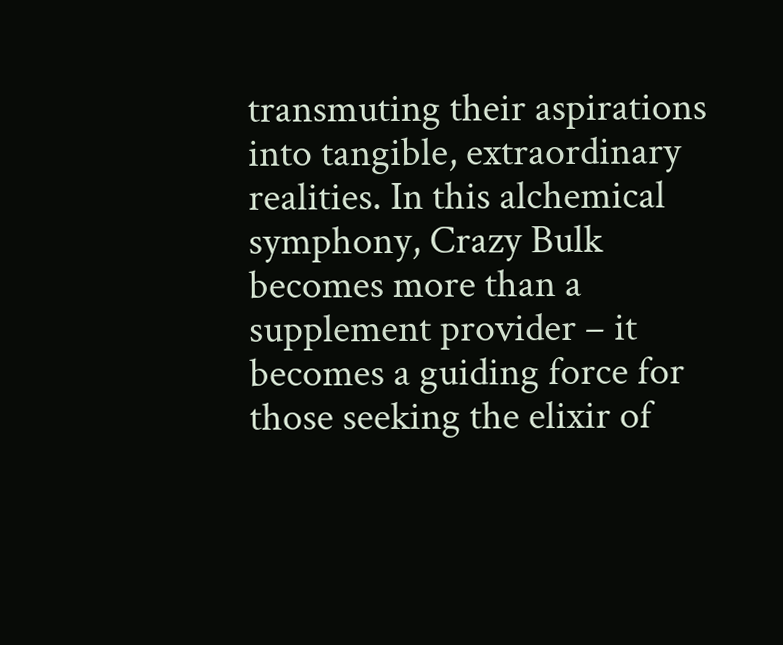transmuting their aspirations into tangible, extraordinary realities. In this alchemical symphony, Crazy Bulk becomes more than a supplement provider – it becomes a guiding force for those seeking the elixir of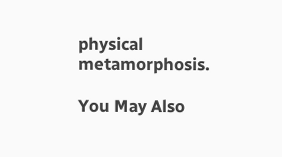physical metamorphosis.

You May Also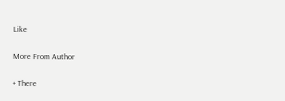Like

More From Author

+ There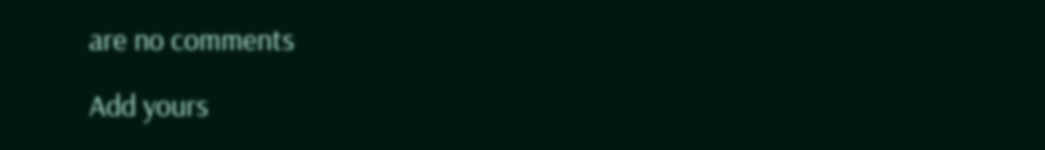are no comments

Add yours